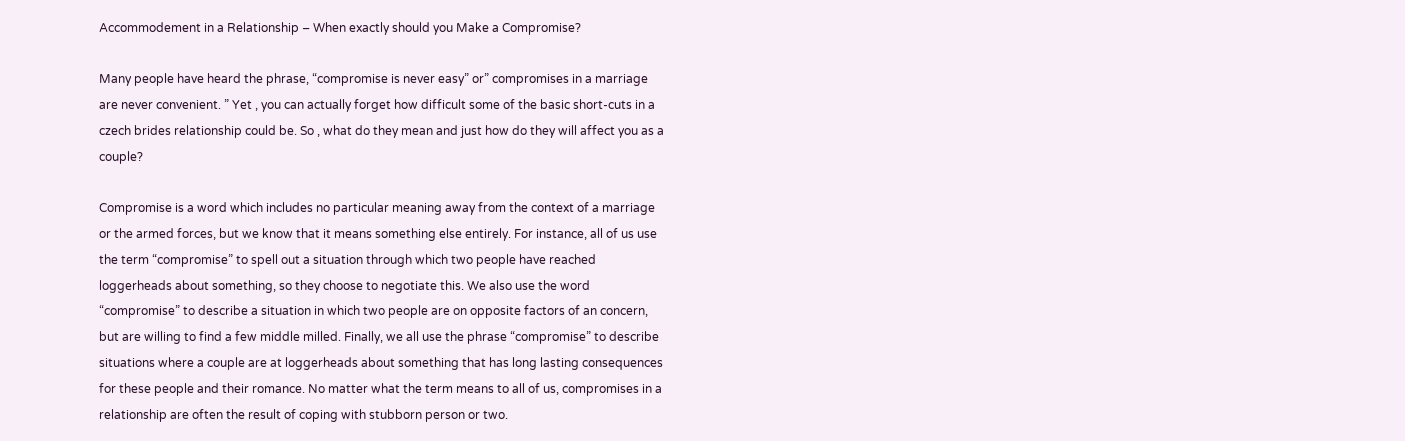Accommodement in a Relationship – When exactly should you Make a Compromise?

Many people have heard the phrase, “compromise is never easy” or” compromises in a marriage are never convenient. ” Yet , you can actually forget how difficult some of the basic short-cuts in a czech brides relationship could be. So , what do they mean and just how do they will affect you as a couple?

Compromise is a word which includes no particular meaning away from the context of a marriage or the armed forces, but we know that it means something else entirely. For instance, all of us use the term “compromise” to spell out a situation through which two people have reached loggerheads about something, so they choose to negotiate this. We also use the word “compromise” to describe a situation in which two people are on opposite factors of an concern, but are willing to find a few middle milled. Finally, we all use the phrase “compromise” to describe situations where a couple are at loggerheads about something that has long lasting consequences for these people and their romance. No matter what the term means to all of us, compromises in a relationship are often the result of coping with stubborn person or two.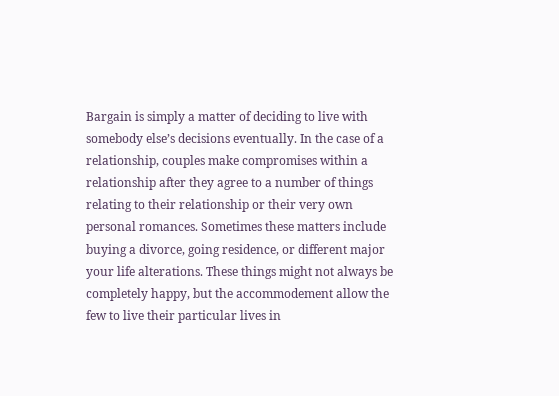Bargain is simply a matter of deciding to live with somebody else’s decisions eventually. In the case of a relationship, couples make compromises within a relationship after they agree to a number of things relating to their relationship or their very own personal romances. Sometimes these matters include buying a divorce, going residence, or different major your life alterations. These things might not always be completely happy, but the accommodement allow the few to live their particular lives in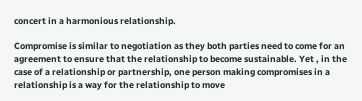concert in a harmonious relationship.

Compromise is similar to negotiation as they both parties need to come for an agreement to ensure that the relationship to become sustainable. Yet , in the case of a relationship or partnership, one person making compromises in a relationship is a way for the relationship to move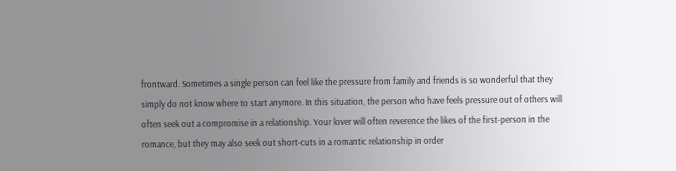frontward. Sometimes a single person can feel like the pressure from family and friends is so wonderful that they simply do not know where to start anymore. In this situation, the person who have feels pressure out of others will often seek out a compromise in a relationship. Your lover will often reverence the likes of the first-person in the romance, but they may also seek out short-cuts in a romantic relationship in order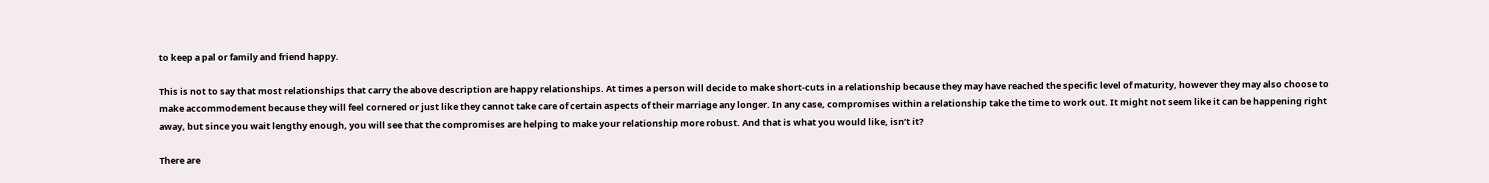to keep a pal or family and friend happy.

This is not to say that most relationships that carry the above description are happy relationships. At times a person will decide to make short-cuts in a relationship because they may have reached the specific level of maturity, however they may also choose to make accommodement because they will feel cornered or just like they cannot take care of certain aspects of their marriage any longer. In any case, compromises within a relationship take the time to work out. It might not seem like it can be happening right away, but since you wait lengthy enough, you will see that the compromises are helping to make your relationship more robust. And that is what you would like, isn’t it?

There are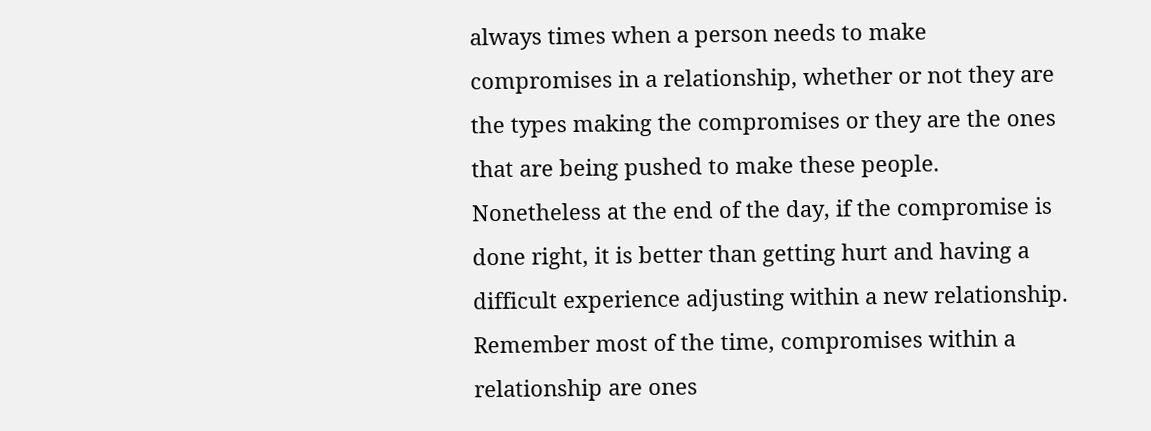always times when a person needs to make compromises in a relationship, whether or not they are the types making the compromises or they are the ones that are being pushed to make these people. Nonetheless at the end of the day, if the compromise is done right, it is better than getting hurt and having a difficult experience adjusting within a new relationship. Remember most of the time, compromises within a relationship are ones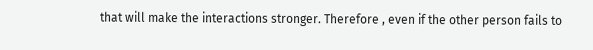that will make the interactions stronger. Therefore , even if the other person fails to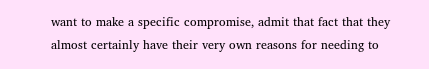want to make a specific compromise, admit that fact that they almost certainly have their very own reasons for needing to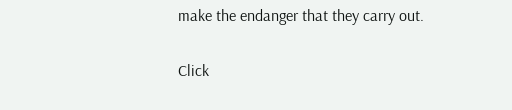make the endanger that they carry out.

Click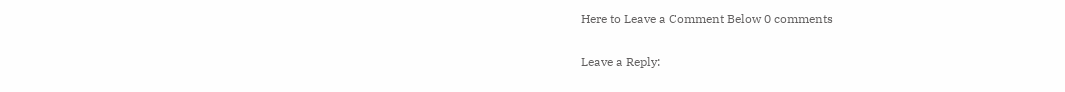Here to Leave a Comment Below 0 comments

Leave a Reply: